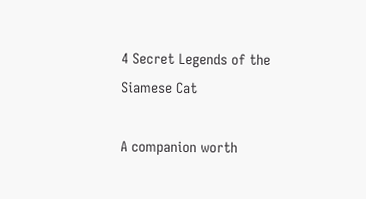4 Secret Legends of the Siamese Cat

A companion worth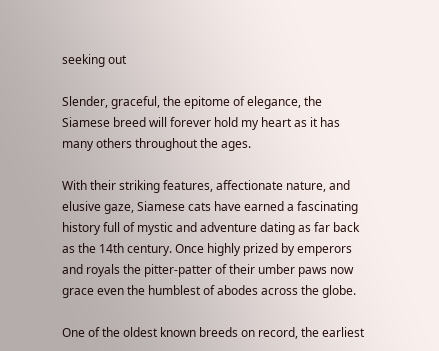seeking out

Slender, graceful, the epitome of elegance, the Siamese breed will forever hold my heart as it has many others throughout the ages.

With their striking features, affectionate nature, and elusive gaze, Siamese cats have earned a fascinating history full of mystic and adventure dating as far back as the 14th century. Once highly prized by emperors and royals the pitter-patter of their umber paws now grace even the humblest of abodes across the globe.

One of the oldest known breeds on record, the earliest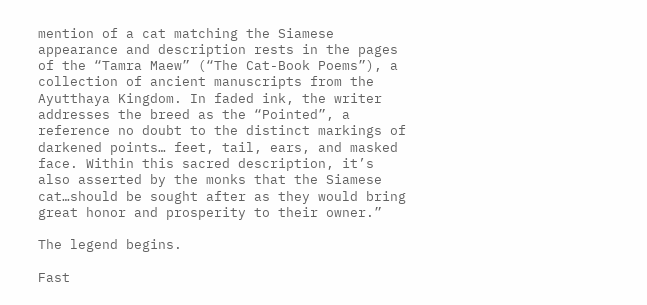mention of a cat matching the Siamese appearance and description rests in the pages of the “Tamra Maew” (“The Cat-Book Poems”), a collection of ancient manuscripts from the Ayutthaya Kingdom. In faded ink, the writer addresses the breed as the “Pointed”, a reference no doubt to the distinct markings of darkened points… feet, tail, ears, and masked face. Within this sacred description, it’s also asserted by the monks that the Siamese cat…should be sought after as they would bring great honor and prosperity to their owner.”

The legend begins.

Fast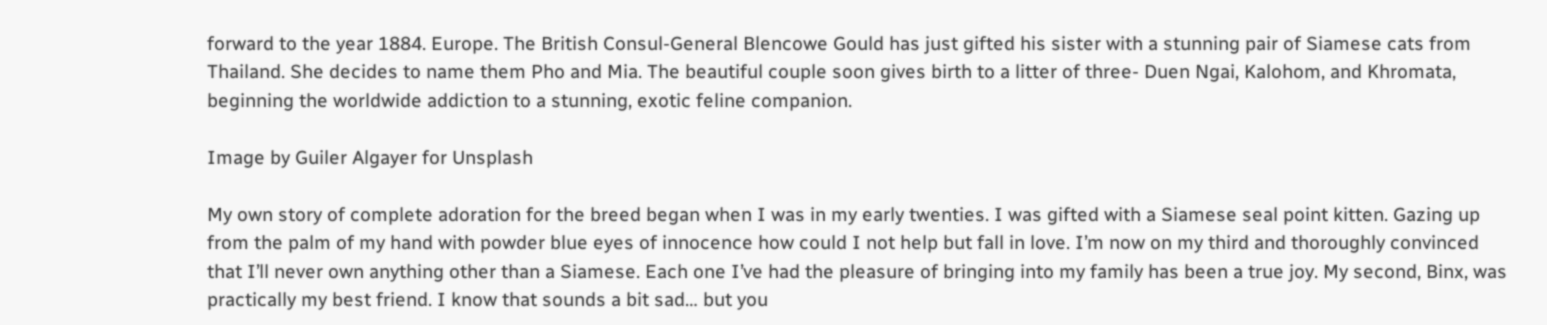forward to the year 1884. Europe. The British Consul-General Blencowe Gould has just gifted his sister with a stunning pair of Siamese cats from Thailand. She decides to name them Pho and Mia. The beautiful couple soon gives birth to a litter of three- Duen Ngai, Kalohom, and Khromata, beginning the worldwide addiction to a stunning, exotic feline companion.

Image by Guiler Algayer for Unsplash

My own story of complete adoration for the breed began when I was in my early twenties. I was gifted with a Siamese seal point kitten. Gazing up from the palm of my hand with powder blue eyes of innocence how could I not help but fall in love. I’m now on my third and thoroughly convinced that I’ll never own anything other than a Siamese. Each one I’ve had the pleasure of bringing into my family has been a true joy. My second, Binx, was practically my best friend. I know that sounds a bit sad… but you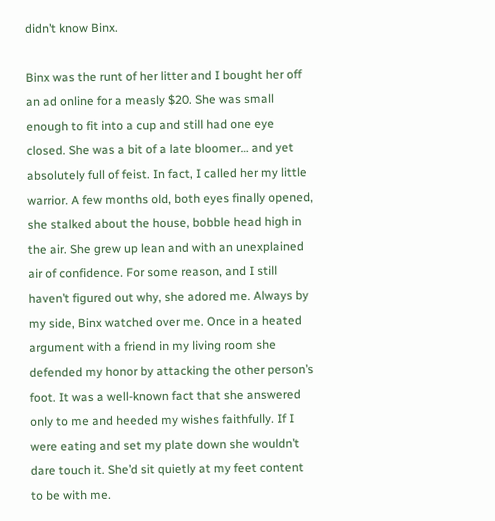didn’t know Binx.

Binx was the runt of her litter and I bought her off an ad online for a measly $20. She was small enough to fit into a cup and still had one eye closed. She was a bit of a late bloomer… and yet absolutely full of feist. In fact, I called her my little warrior. A few months old, both eyes finally opened, she stalked about the house, bobble head high in the air. She grew up lean and with an unexplained air of confidence. For some reason, and I still haven’t figured out why, she adored me. Always by my side, Binx watched over me. Once in a heated argument with a friend in my living room she defended my honor by attacking the other person’s foot. It was a well-known fact that she answered only to me and heeded my wishes faithfully. If I were eating and set my plate down she wouldn’t dare touch it. She’d sit quietly at my feet content to be with me.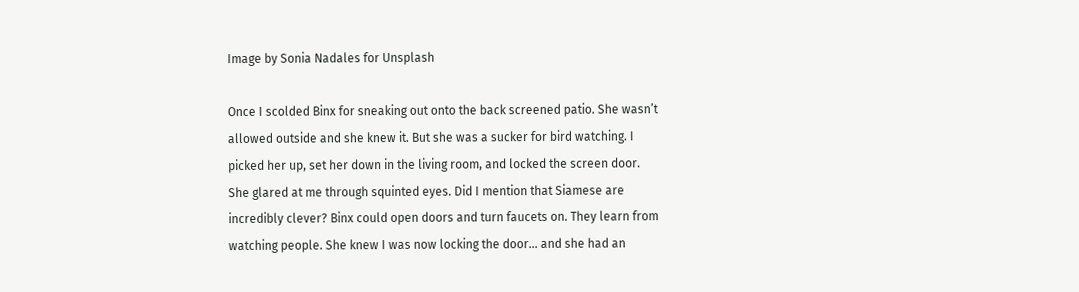Image by Sonia Nadales for Unsplash

Once I scolded Binx for sneaking out onto the back screened patio. She wasn’t allowed outside and she knew it. But she was a sucker for bird watching. I picked her up, set her down in the living room, and locked the screen door. She glared at me through squinted eyes. Did I mention that Siamese are incredibly clever? Binx could open doors and turn faucets on. They learn from watching people. She knew I was now locking the door… and she had an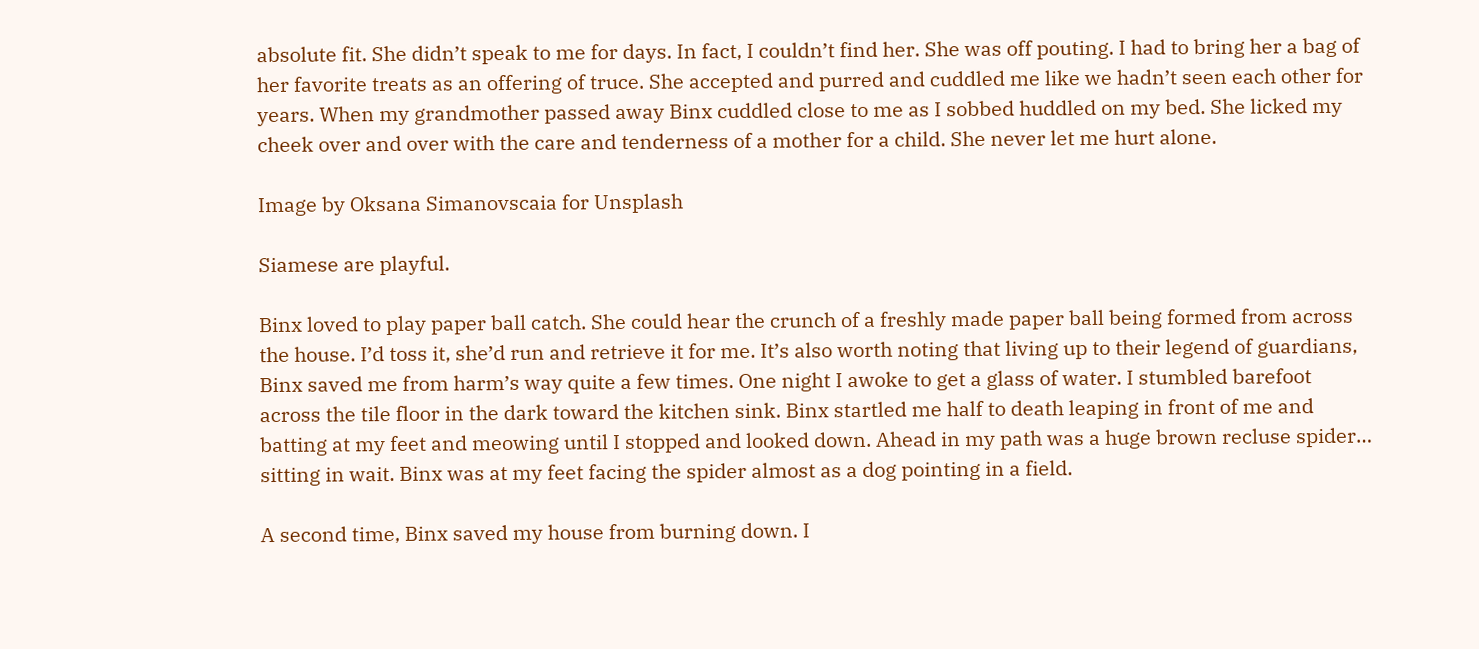absolute fit. She didn’t speak to me for days. In fact, I couldn’t find her. She was off pouting. I had to bring her a bag of her favorite treats as an offering of truce. She accepted and purred and cuddled me like we hadn’t seen each other for years. When my grandmother passed away Binx cuddled close to me as I sobbed huddled on my bed. She licked my cheek over and over with the care and tenderness of a mother for a child. She never let me hurt alone.

Image by Oksana Simanovscaia for Unsplash

Siamese are playful.

Binx loved to play paper ball catch. She could hear the crunch of a freshly made paper ball being formed from across the house. I’d toss it, she’d run and retrieve it for me. It’s also worth noting that living up to their legend of guardians, Binx saved me from harm’s way quite a few times. One night I awoke to get a glass of water. I stumbled barefoot across the tile floor in the dark toward the kitchen sink. Binx startled me half to death leaping in front of me and batting at my feet and meowing until I stopped and looked down. Ahead in my path was a huge brown recluse spider… sitting in wait. Binx was at my feet facing the spider almost as a dog pointing in a field.

A second time, Binx saved my house from burning down. I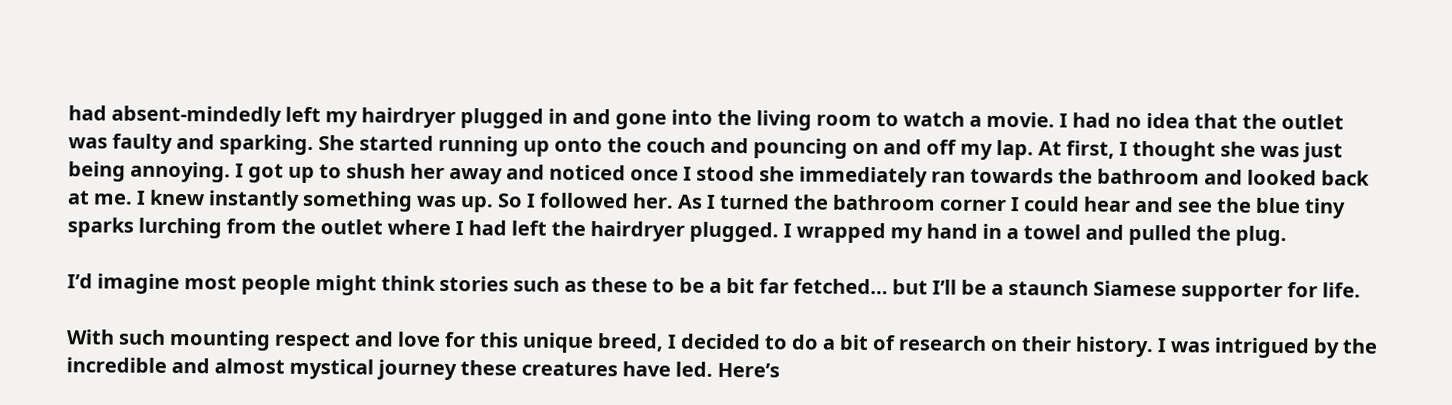had absent-mindedly left my hairdryer plugged in and gone into the living room to watch a movie. I had no idea that the outlet was faulty and sparking. She started running up onto the couch and pouncing on and off my lap. At first, I thought she was just being annoying. I got up to shush her away and noticed once I stood she immediately ran towards the bathroom and looked back at me. I knew instantly something was up. So I followed her. As I turned the bathroom corner I could hear and see the blue tiny sparks lurching from the outlet where I had left the hairdryer plugged. I wrapped my hand in a towel and pulled the plug.

I’d imagine most people might think stories such as these to be a bit far fetched… but I’ll be a staunch Siamese supporter for life.

With such mounting respect and love for this unique breed, I decided to do a bit of research on their history. I was intrigued by the incredible and almost mystical journey these creatures have led. Here’s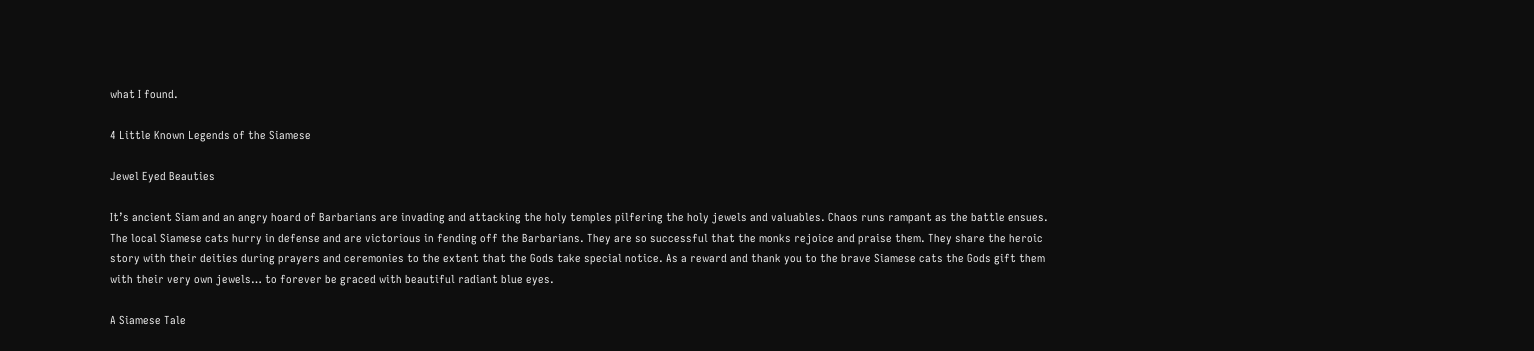what I found.

4 Little Known Legends of the Siamese

Jewel Eyed Beauties

It’s ancient Siam and an angry hoard of Barbarians are invading and attacking the holy temples pilfering the holy jewels and valuables. Chaos runs rampant as the battle ensues. The local Siamese cats hurry in defense and are victorious in fending off the Barbarians. They are so successful that the monks rejoice and praise them. They share the heroic story with their deities during prayers and ceremonies to the extent that the Gods take special notice. As a reward and thank you to the brave Siamese cats the Gods gift them with their very own jewels… to forever be graced with beautiful radiant blue eyes.

A Siamese Tale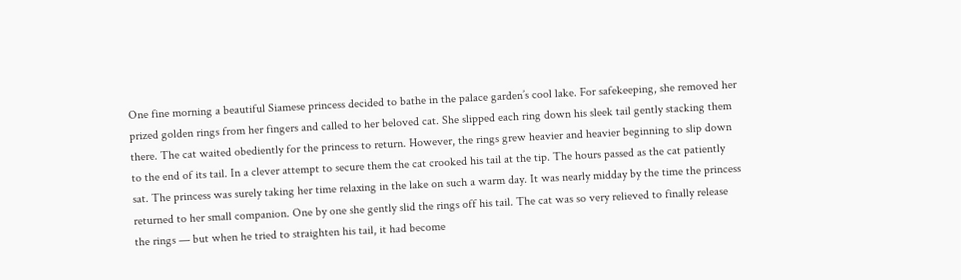One fine morning a beautiful Siamese princess decided to bathe in the palace garden’s cool lake. For safekeeping, she removed her prized golden rings from her fingers and called to her beloved cat. She slipped each ring down his sleek tail gently stacking them there. The cat waited obediently for the princess to return. However, the rings grew heavier and heavier beginning to slip down to the end of its tail. In a clever attempt to secure them the cat crooked his tail at the tip. The hours passed as the cat patiently sat. The princess was surely taking her time relaxing in the lake on such a warm day. It was nearly midday by the time the princess returned to her small companion. One by one she gently slid the rings off his tail. The cat was so very relieved to finally release the rings — but when he tried to straighten his tail, it had become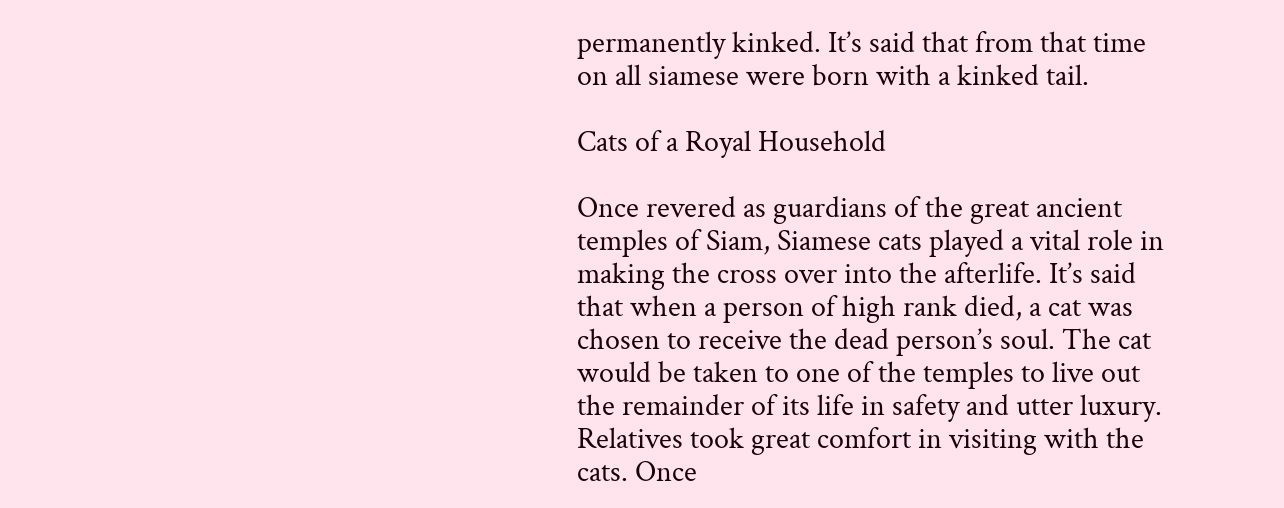permanently kinked. It’s said that from that time on all siamese were born with a kinked tail.

Cats of a Royal Household

Once revered as guardians of the great ancient temples of Siam, Siamese cats played a vital role in making the cross over into the afterlife. It’s said that when a person of high rank died, a cat was chosen to receive the dead person’s soul. The cat would be taken to one of the temples to live out the remainder of its life in safety and utter luxury. Relatives took great comfort in visiting with the cats. Once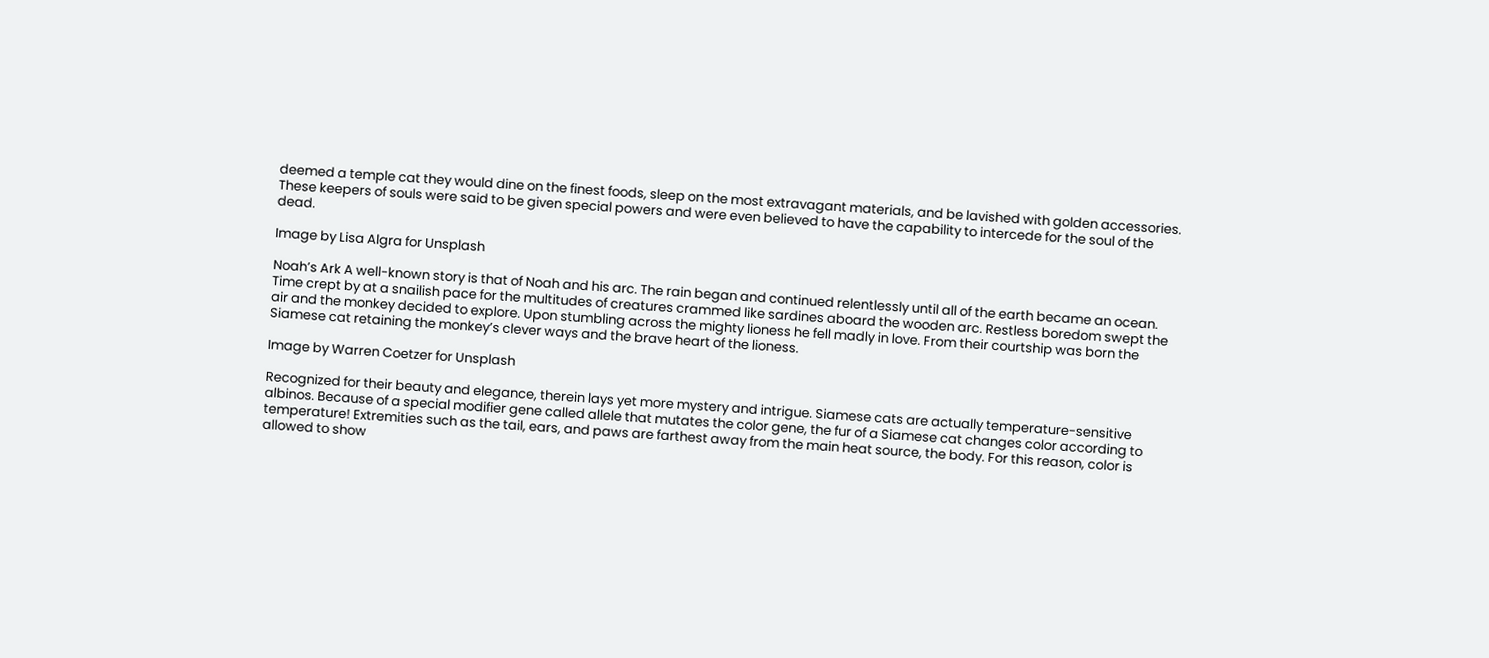deemed a temple cat they would dine on the finest foods, sleep on the most extravagant materials, and be lavished with golden accessories. These keepers of souls were said to be given special powers and were even believed to have the capability to intercede for the soul of the dead.

Image by Lisa Algra for Unsplash

Noah’s Ark A well-known story is that of Noah and his arc. The rain began and continued relentlessly until all of the earth became an ocean. Time crept by at a snailish pace for the multitudes of creatures crammed like sardines aboard the wooden arc. Restless boredom swept the air and the monkey decided to explore. Upon stumbling across the mighty lioness he fell madly in love. From their courtship was born the Siamese cat retaining the monkey’s clever ways and the brave heart of the lioness.

Image by Warren Coetzer for Unsplash

Recognized for their beauty and elegance, therein lays yet more mystery and intrigue. Siamese cats are actually temperature-sensitive albinos. Because of a special modifier gene called allele that mutates the color gene, the fur of a Siamese cat changes color according to temperature! Extremities such as the tail, ears, and paws are farthest away from the main heat source, the body. For this reason, color is allowed to show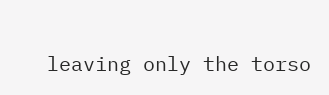leaving only the torso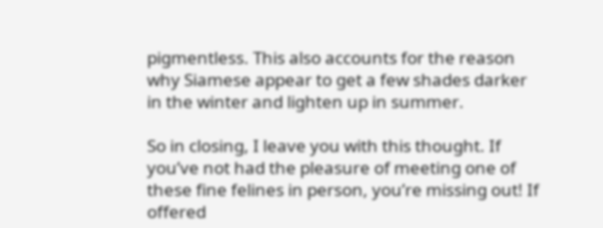pigmentless. This also accounts for the reason why Siamese appear to get a few shades darker in the winter and lighten up in summer.

So in closing, I leave you with this thought. If you’ve not had the pleasure of meeting one of these fine felines in person, you’re missing out! If offered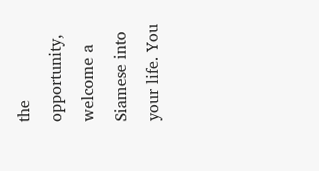the opportunity, welcome a Siamese into your life. You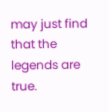may just find that the legends are true.